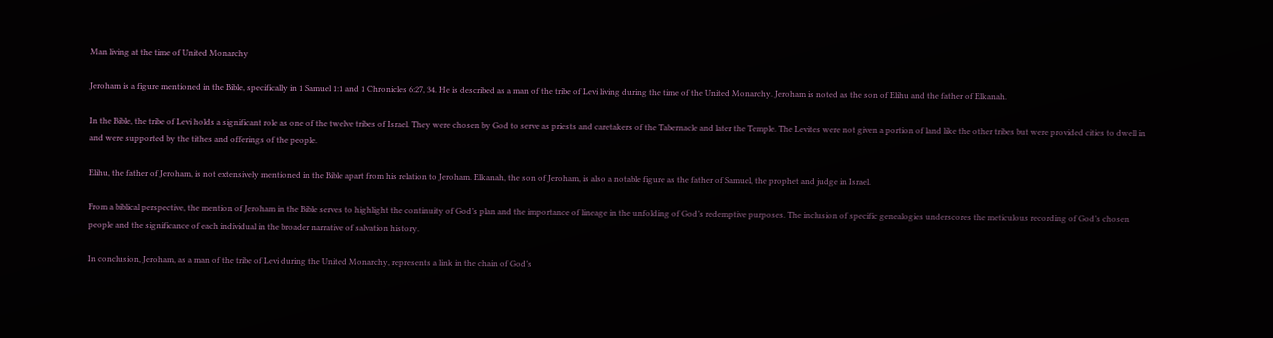Man living at the time of United Monarchy

Jeroham is a figure mentioned in the Bible, specifically in 1 Samuel 1:1 and 1 Chronicles 6:27, 34. He is described as a man of the tribe of Levi living during the time of the United Monarchy. Jeroham is noted as the son of Elihu and the father of Elkanah.

In the Bible, the tribe of Levi holds a significant role as one of the twelve tribes of Israel. They were chosen by God to serve as priests and caretakers of the Tabernacle and later the Temple. The Levites were not given a portion of land like the other tribes but were provided cities to dwell in and were supported by the tithes and offerings of the people.

Elihu, the father of Jeroham, is not extensively mentioned in the Bible apart from his relation to Jeroham. Elkanah, the son of Jeroham, is also a notable figure as the father of Samuel, the prophet and judge in Israel.

From a biblical perspective, the mention of Jeroham in the Bible serves to highlight the continuity of God’s plan and the importance of lineage in the unfolding of God’s redemptive purposes. The inclusion of specific genealogies underscores the meticulous recording of God’s chosen people and the significance of each individual in the broader narrative of salvation history.

In conclusion, Jeroham, as a man of the tribe of Levi during the United Monarchy, represents a link in the chain of God’s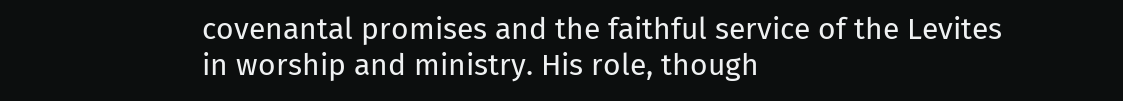covenantal promises and the faithful service of the Levites in worship and ministry. His role, though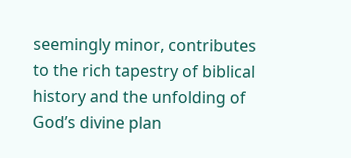seemingly minor, contributes to the rich tapestry of biblical history and the unfolding of God’s divine plan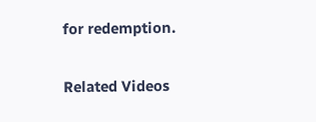for redemption.

Related Videos